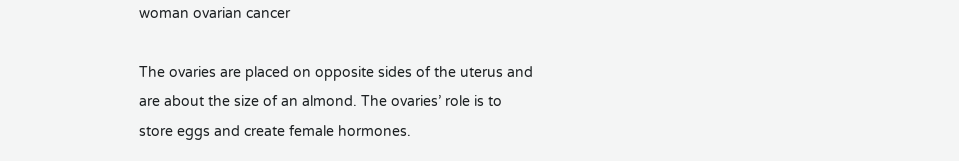woman ovarian cancer

The ovaries are placed on opposite sides of the uterus and are about the size of an almond. The ovaries’ role is to store eggs and create female hormones.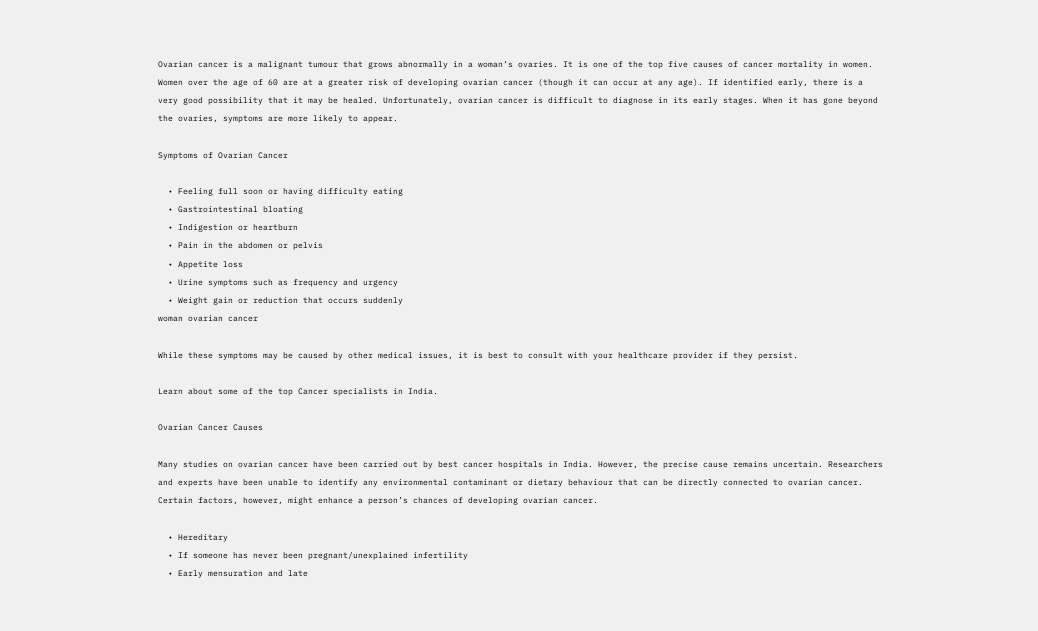Ovarian cancer is a malignant tumour that grows abnormally in a woman’s ovaries. It is one of the top five causes of cancer mortality in women. Women over the age of 60 are at a greater risk of developing ovarian cancer (though it can occur at any age). If identified early, there is a very good possibility that it may be healed. Unfortunately, ovarian cancer is difficult to diagnose in its early stages. When it has gone beyond the ovaries, symptoms are more likely to appear.

Symptoms of Ovarian Cancer

  • Feeling full soon or having difficulty eating
  • Gastrointestinal bloating
  • Indigestion or heartburn
  • Pain in the abdomen or pelvis
  • Appetite loss
  • Urine symptoms such as frequency and urgency
  • Weight gain or reduction that occurs suddenly
woman ovarian cancer

While these symptoms may be caused by other medical issues, it is best to consult with your healthcare provider if they persist.

Learn about some of the top Cancer specialists in India.

Ovarian Cancer Causes

Many studies on ovarian cancer have been carried out by best cancer hospitals in India. However, the precise cause remains uncertain. Researchers and experts have been unable to identify any environmental contaminant or dietary behaviour that can be directly connected to ovarian cancer. Certain factors, however, might enhance a person’s chances of developing ovarian cancer.

  • Hereditary
  • If someone has never been pregnant/unexplained infertility
  • Early mensuration and late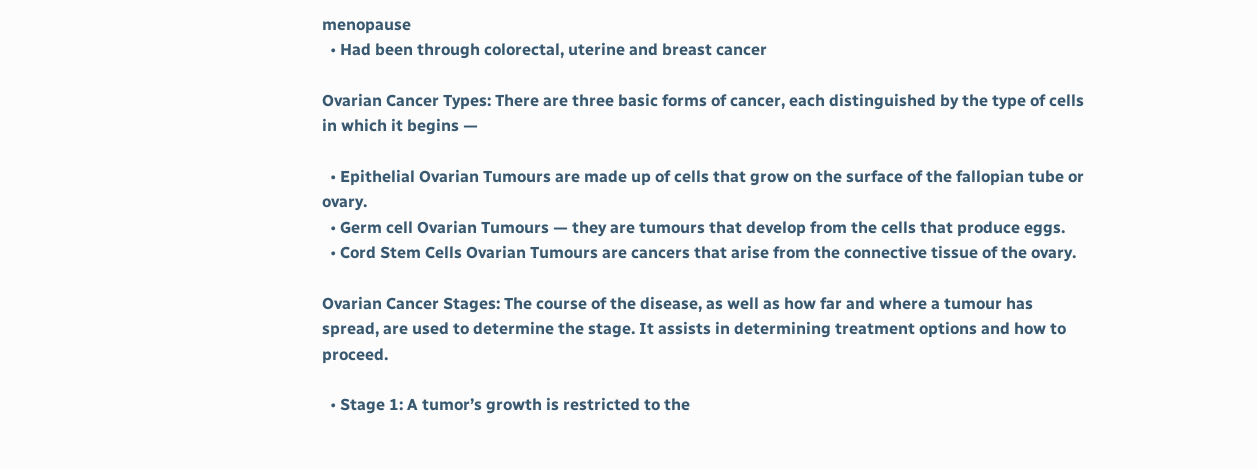menopause
  • Had been through colorectal, uterine and breast cancer

Ovarian Cancer Types: There are three basic forms of cancer, each distinguished by the type of cells in which it begins —

  • Epithelial Ovarian Tumours are made up of cells that grow on the surface of the fallopian tube or ovary.
  • Germ cell Ovarian Tumours — they are tumours that develop from the cells that produce eggs.
  • Cord Stem Cells Ovarian Tumours are cancers that arise from the connective tissue of the ovary.

Ovarian Cancer Stages: The course of the disease, as well as how far and where a tumour has spread, are used to determine the stage. It assists in determining treatment options and how to proceed.

  • Stage 1: A tumor’s growth is restricted to the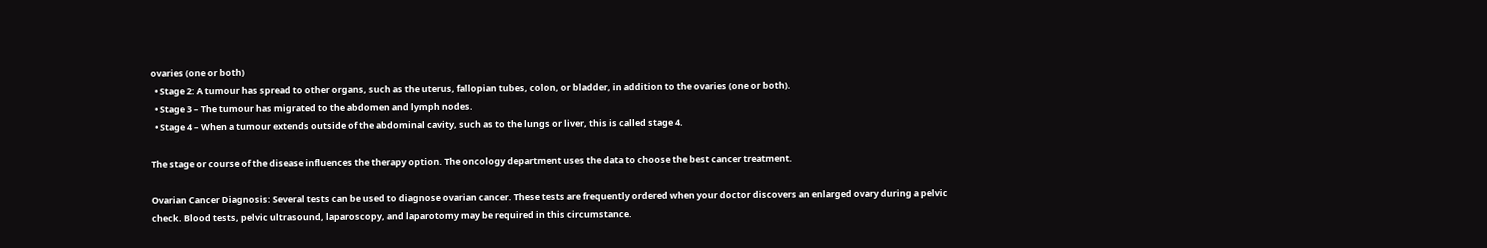ovaries (one or both)
  • Stage 2: A tumour has spread to other organs, such as the uterus, fallopian tubes, colon, or bladder, in addition to the ovaries (one or both).
  • Stage 3 – The tumour has migrated to the abdomen and lymph nodes.
  • Stage 4 – When a tumour extends outside of the abdominal cavity, such as to the lungs or liver, this is called stage 4.

The stage or course of the disease influences the therapy option. The oncology department uses the data to choose the best cancer treatment.

Ovarian Cancer Diagnosis: Several tests can be used to diagnose ovarian cancer. These tests are frequently ordered when your doctor discovers an enlarged ovary during a pelvic check. Blood tests, pelvic ultrasound, laparoscopy, and laparotomy may be required in this circumstance.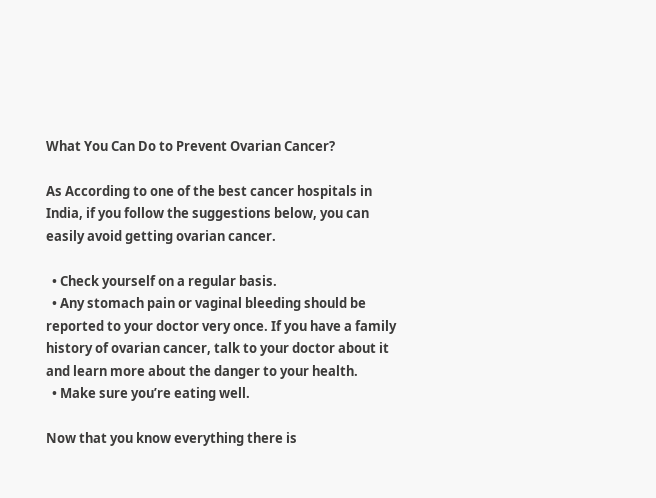What You Can Do to Prevent Ovarian Cancer?

As According to one of the best cancer hospitals in India, if you follow the suggestions below, you can easily avoid getting ovarian cancer.

  • Check yourself on a regular basis.
  • Any stomach pain or vaginal bleeding should be reported to your doctor very once. If you have a family history of ovarian cancer, talk to your doctor about it and learn more about the danger to your health.
  • Make sure you’re eating well.

Now that you know everything there is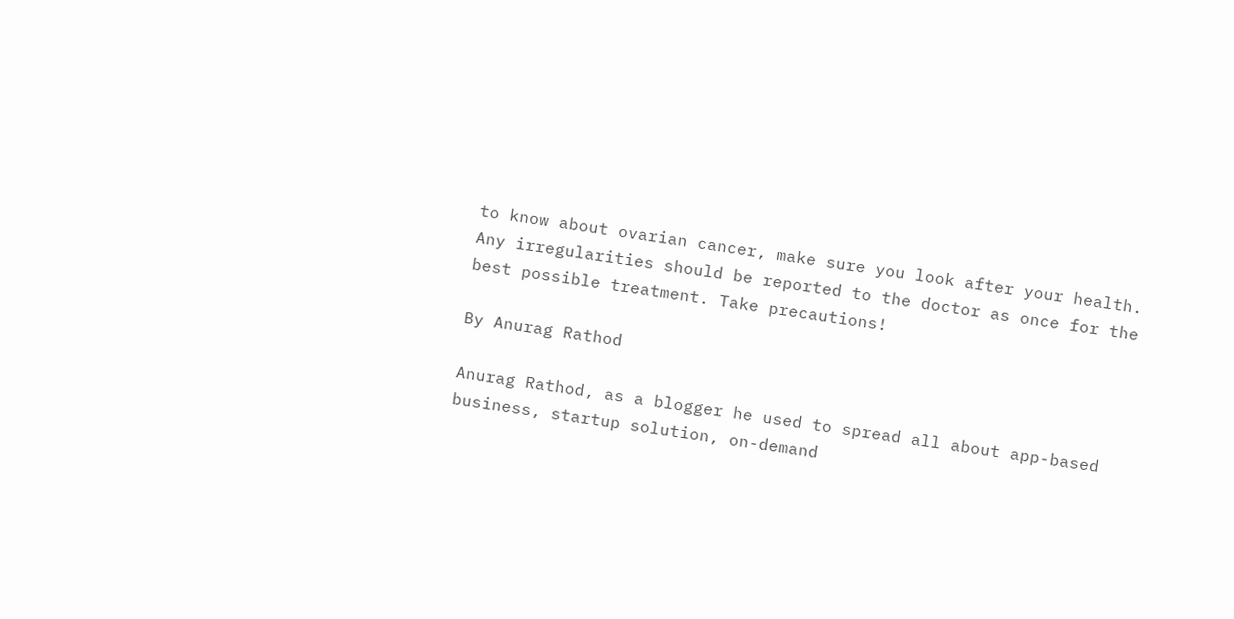to know about ovarian cancer, make sure you look after your health. Any irregularities should be reported to the doctor as once for the best possible treatment. Take precautions!

By Anurag Rathod

Anurag Rathod, as a blogger he used to spread all about app-based business, startup solution, on-demand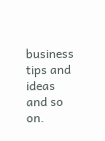business tips and ideas and so on.